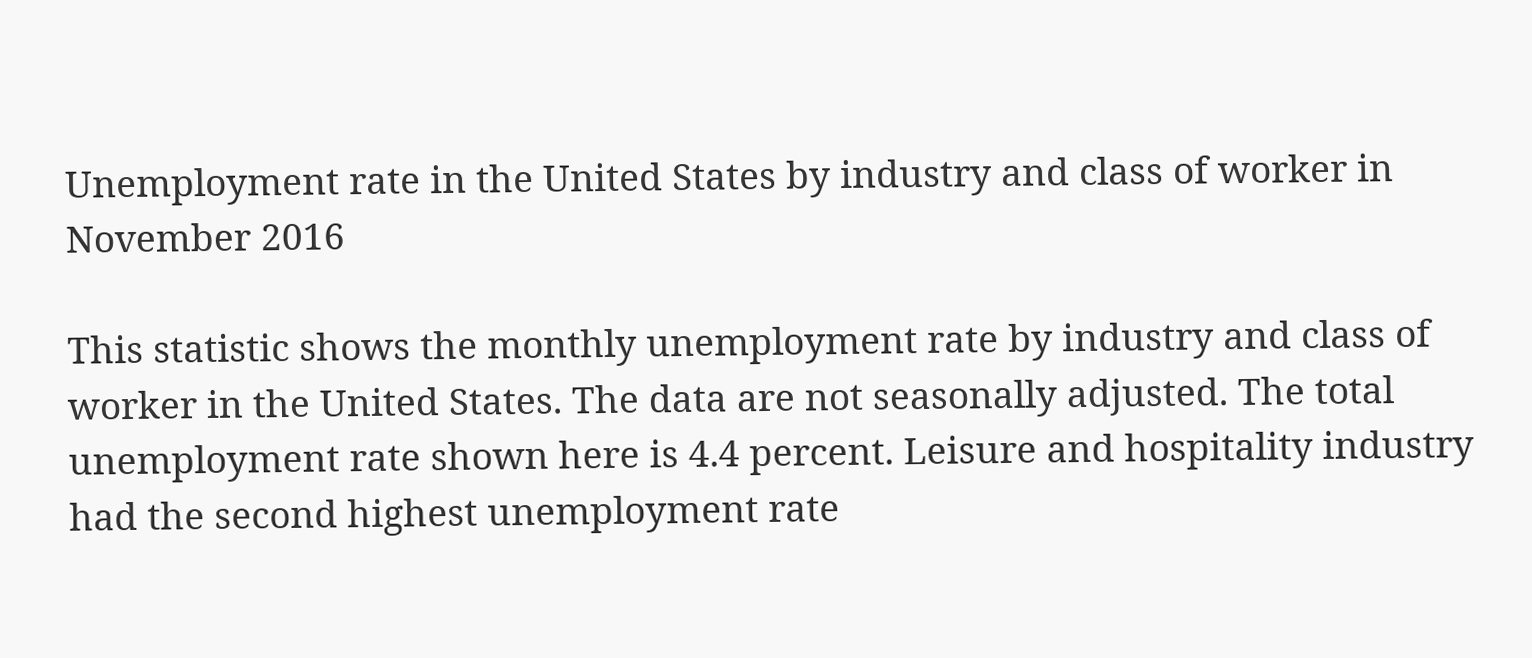Unemployment rate in the United States by industry and class of worker in November 2016

This statistic shows the monthly unemployment rate by industry and class of worker in the United States. The data are not seasonally adjusted. The total unemployment rate shown here is 4.4 percent. Leisure and hospitality industry had the second highest unemployment rate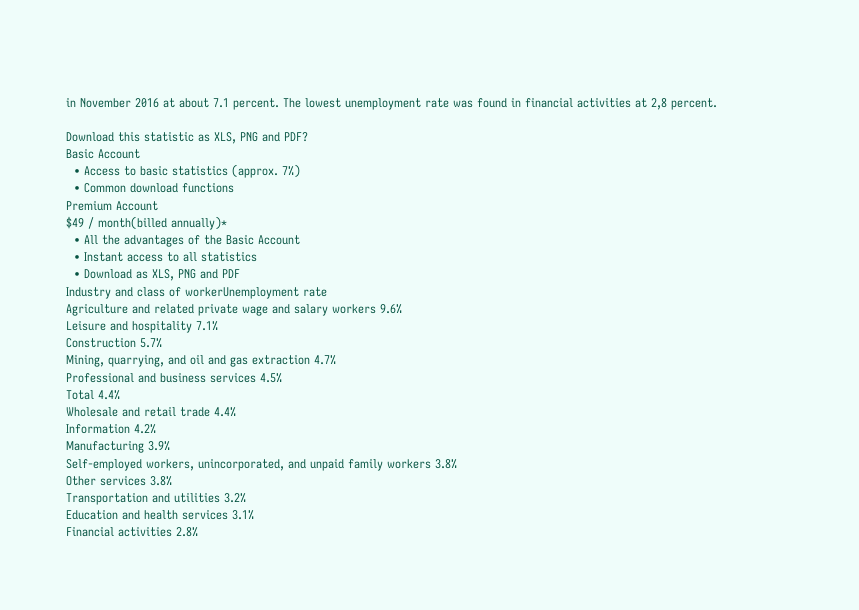in November 2016 at about 7.1 percent. The lowest unemployment rate was found in financial activities at 2,8 percent.

Download this statistic as XLS, PNG and PDF?
Basic Account
  • Access to basic statistics (approx. 7%)
  • Common download functions
Premium Account
$49 / month(billed annually)*
  • All the advantages of the Basic Account
  • Instant access to all statistics
  • Download as XLS, PNG and PDF
Industry and class of workerUnemployment rate
Agriculture and related private wage and salary workers 9.6%
Leisure and hospitality 7.1%
Construction 5.7%
Mining, quarrying, and oil and gas extraction 4.7%
Professional and business services 4.5%
Total 4.4%
Wholesale and retail trade 4.4%
Information 4.2%
Manufacturing 3.9%
Self-employed workers, unincorporated, and unpaid family workers 3.8%
Other services 3.8%
Transportation and utilities 3.2%
Education and health services 3.1%
Financial activities 2.8%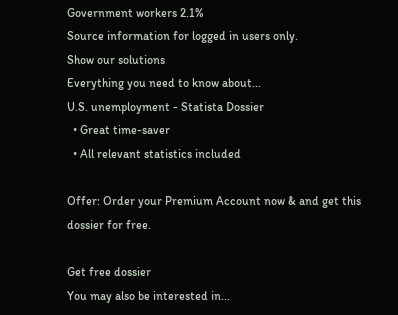Government workers 2.1%
Source information for logged in users only.
Show our solutions
Everything you need to know about...
U.S. unemployment - Statista Dossier
  • Great time-saver
  • All relevant statistics included

Offer: Order your Premium Account now & and get this dossier for free.

Get free dossier
You may also be interested in...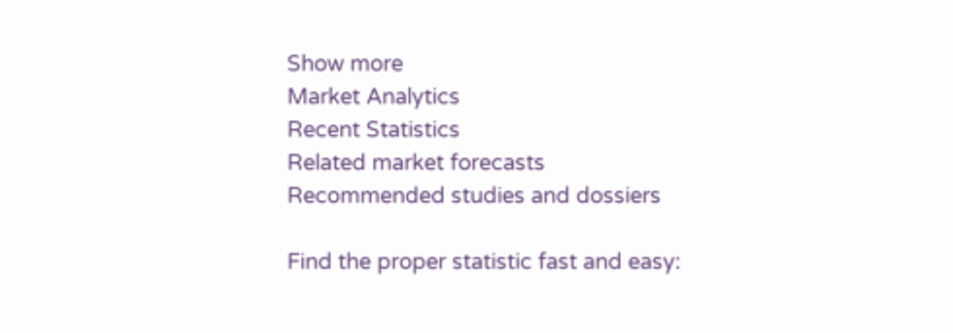Show more
Market Analytics
Recent Statistics
Related market forecasts
Recommended studies and dossiers

Find the proper statistic fast and easy: